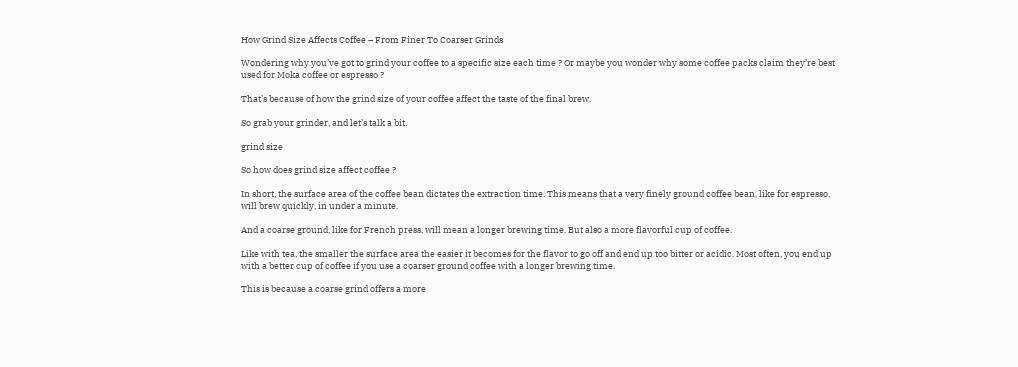How Grind Size Affects Coffee – From Finer To Coarser Grinds

Wondering why you’ve got to grind your coffee to a specific size each time ? Or maybe you wonder why some coffee packs claim they’re best used for Moka coffee or espresso ?

That’s because of how the grind size of your coffee affect the taste of the final brew.

So grab your grinder, and let’s talk a bit.

grind size

So how does grind size affect coffee ?

In short, the surface area of the coffee bean dictates the extraction time. This means that a very finely ground coffee bean, like for espresso, will brew quickly, in under a minute.

And a coarse ground, like for French press, will mean a longer brewing time. But also a more flavorful cup of coffee.

Like with tea, the smaller the surface area the easier it becomes for the flavor to go off and end up too bitter or acidic. Most often, you end up with a better cup of coffee if you use a coarser ground coffee with a longer brewing time.

This is because a coarse grind offers a more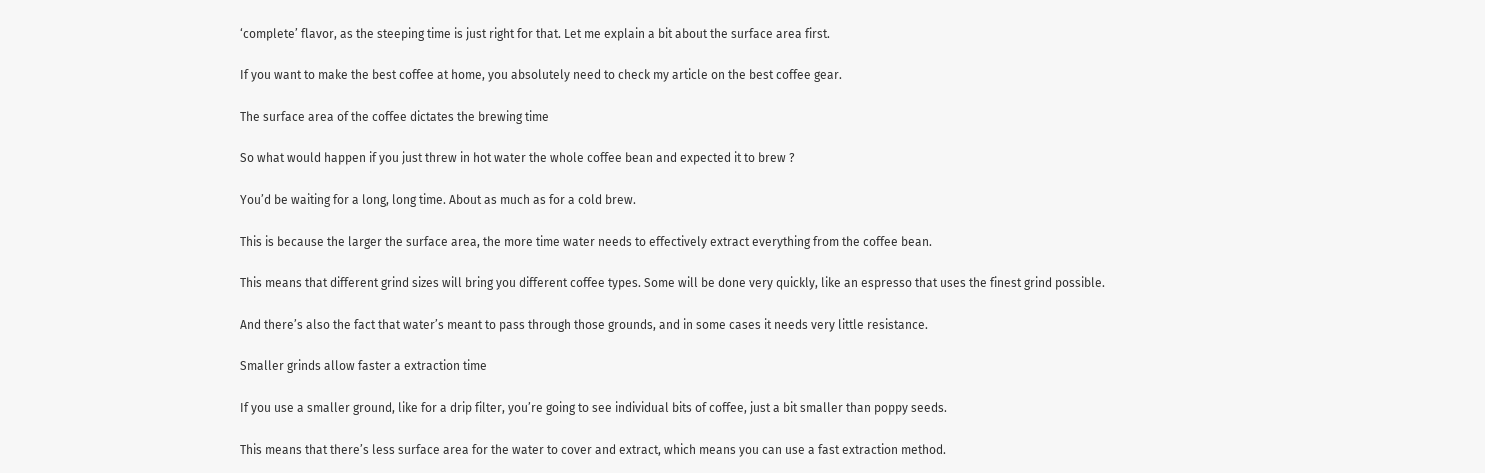‘complete’ flavor, as the steeping time is just right for that. Let me explain a bit about the surface area first.

If you want to make the best coffee at home, you absolutely need to check my article on the best coffee gear.

The surface area of the coffee dictates the brewing time

So what would happen if you just threw in hot water the whole coffee bean and expected it to brew ?

You’d be waiting for a long, long time. About as much as for a cold brew.

This is because the larger the surface area, the more time water needs to effectively extract everything from the coffee bean.

This means that different grind sizes will bring you different coffee types. Some will be done very quickly, like an espresso that uses the finest grind possible.

And there’s also the fact that water’s meant to pass through those grounds, and in some cases it needs very little resistance.

Smaller grinds allow faster a extraction time

If you use a smaller ground, like for a drip filter, you’re going to see individual bits of coffee, just a bit smaller than poppy seeds.

This means that there’s less surface area for the water to cover and extract, which means you can use a fast extraction method.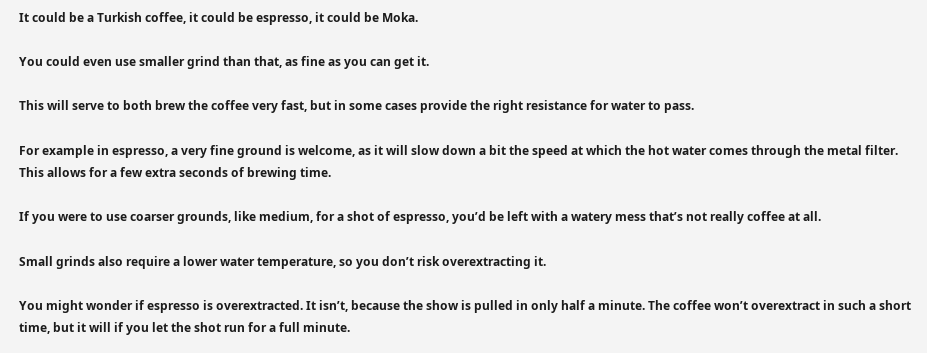It could be a Turkish coffee, it could be espresso, it could be Moka.

You could even use smaller grind than that, as fine as you can get it.

This will serve to both brew the coffee very fast, but in some cases provide the right resistance for water to pass.

For example in espresso, a very fine ground is welcome, as it will slow down a bit the speed at which the hot water comes through the metal filter. This allows for a few extra seconds of brewing time.

If you were to use coarser grounds, like medium, for a shot of espresso, you’d be left with a watery mess that’s not really coffee at all.

Small grinds also require a lower water temperature, so you don’t risk overextracting it.

You might wonder if espresso is overextracted. It isn’t, because the show is pulled in only half a minute. The coffee won’t overextract in such a short time, but it will if you let the shot run for a full minute.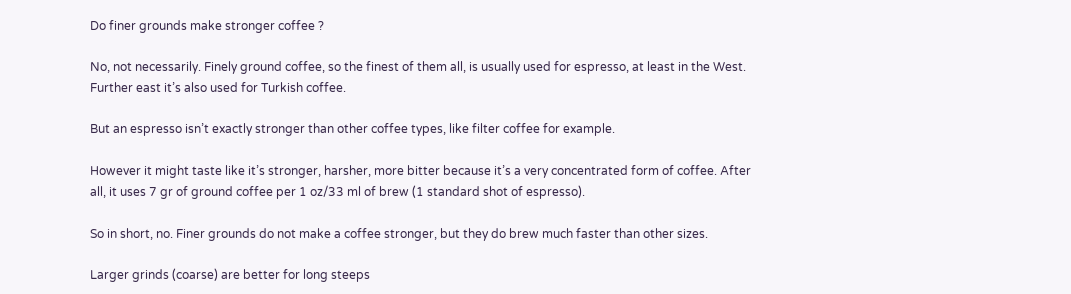Do finer grounds make stronger coffee ?

No, not necessarily. Finely ground coffee, so the finest of them all, is usually used for espresso, at least in the West. Further east it’s also used for Turkish coffee.

But an espresso isn’t exactly stronger than other coffee types, like filter coffee for example.

However it might taste like it’s stronger, harsher, more bitter because it’s a very concentrated form of coffee. After all, it uses 7 gr of ground coffee per 1 oz/33 ml of brew (1 standard shot of espresso).

So in short, no. Finer grounds do not make a coffee stronger, but they do brew much faster than other sizes.

Larger grinds (coarse) are better for long steeps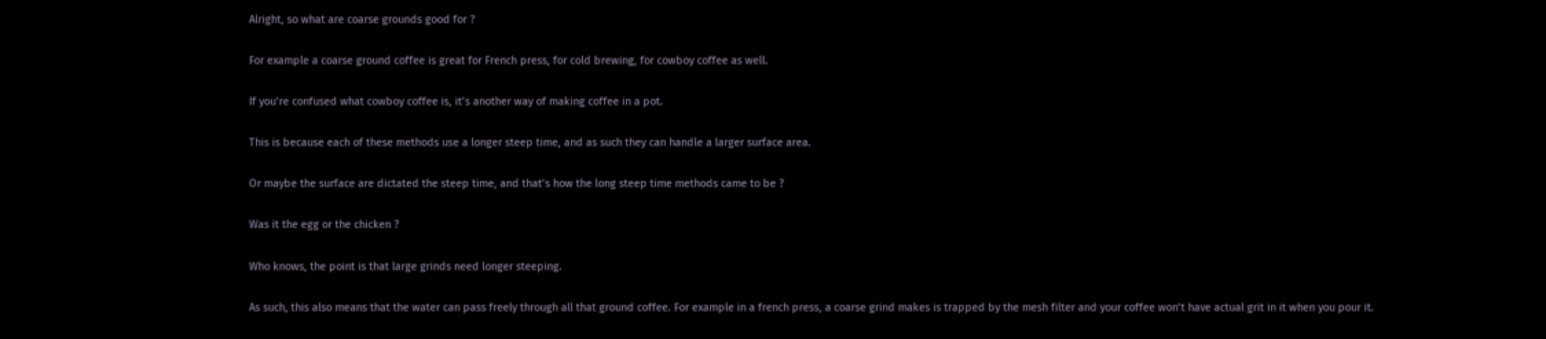Alright, so what are coarse grounds good for ?

For example a coarse ground coffee is great for French press, for cold brewing, for cowboy coffee as well.

If you’re confused what cowboy coffee is, it’s another way of making coffee in a pot.

This is because each of these methods use a longer steep time, and as such they can handle a larger surface area.

Or maybe the surface are dictated the steep time, and that’s how the long steep time methods came to be ?

Was it the egg or the chicken ?

Who knows, the point is that large grinds need longer steeping.

As such, this also means that the water can pass freely through all that ground coffee. For example in a french press, a coarse grind makes is trapped by the mesh filter and your coffee won’t have actual grit in it when you pour it.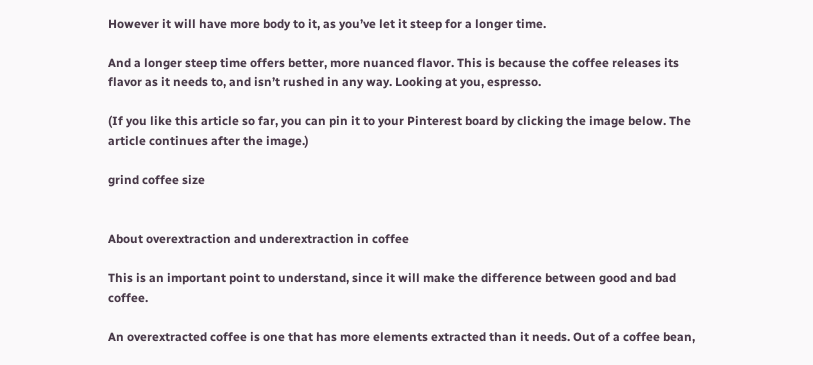However it will have more body to it, as you’ve let it steep for a longer time.

And a longer steep time offers better, more nuanced flavor. This is because the coffee releases its flavor as it needs to, and isn’t rushed in any way. Looking at you, espresso.

(If you like this article so far, you can pin it to your Pinterest board by clicking the image below. The article continues after the image.)

grind coffee size


About overextraction and underextraction in coffee

This is an important point to understand, since it will make the difference between good and bad coffee.

An overextracted coffee is one that has more elements extracted than it needs. Out of a coffee bean,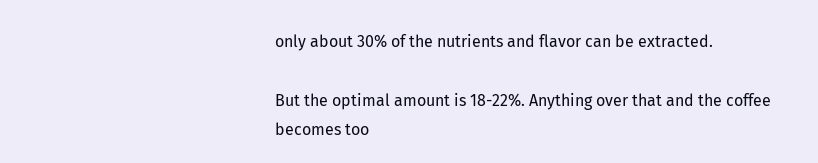only about 30% of the nutrients and flavor can be extracted.

But the optimal amount is 18-22%. Anything over that and the coffee becomes too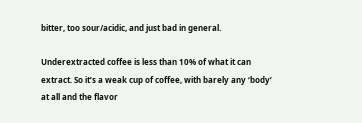bitter, too sour/acidic, and just bad in general.

Underextracted coffee is less than 10% of what it can extract. So it’s a weak cup of coffee, with barely any ‘body’ at all and the flavor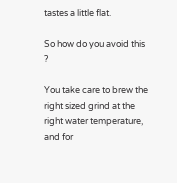tastes a little flat.

So how do you avoid this ?

You take care to brew the right sized grind at the right water temperature, and for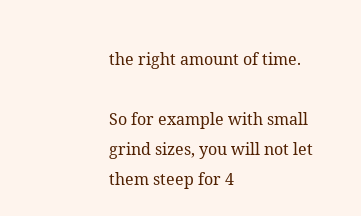the right amount of time.

So for example with small grind sizes, you will not let them steep for 4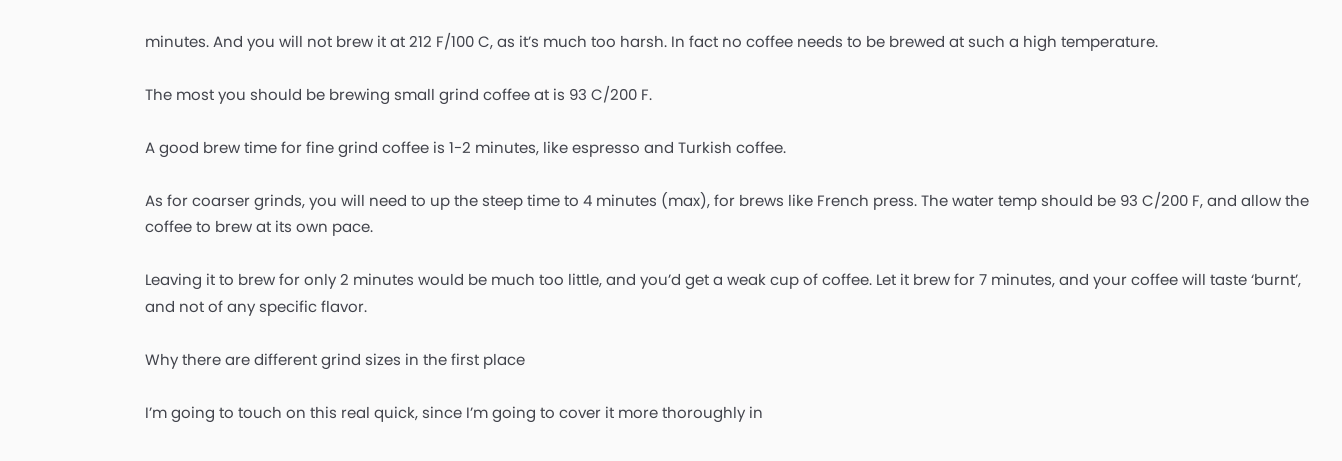minutes. And you will not brew it at 212 F/100 C, as it’s much too harsh. In fact no coffee needs to be brewed at such a high temperature.

The most you should be brewing small grind coffee at is 93 C/200 F.

A good brew time for fine grind coffee is 1-2 minutes, like espresso and Turkish coffee.

As for coarser grinds, you will need to up the steep time to 4 minutes (max), for brews like French press. The water temp should be 93 C/200 F, and allow the coffee to brew at its own pace.

Leaving it to brew for only 2 minutes would be much too little, and you’d get a weak cup of coffee. Let it brew for 7 minutes, and your coffee will taste ‘burnt’, and not of any specific flavor.

Why there are different grind sizes in the first place

I’m going to touch on this real quick, since I’m going to cover it more thoroughly in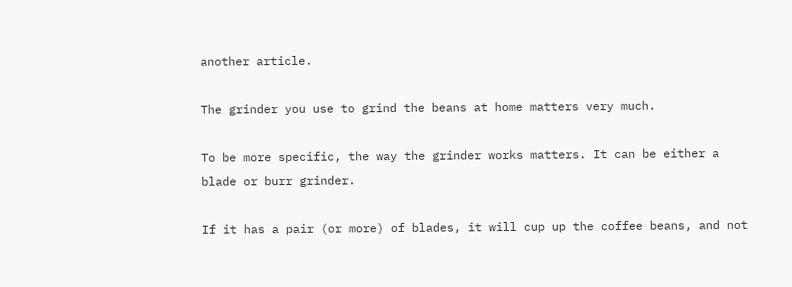another article.

The grinder you use to grind the beans at home matters very much.

To be more specific, the way the grinder works matters. It can be either a blade or burr grinder.

If it has a pair (or more) of blades, it will cup up the coffee beans, and not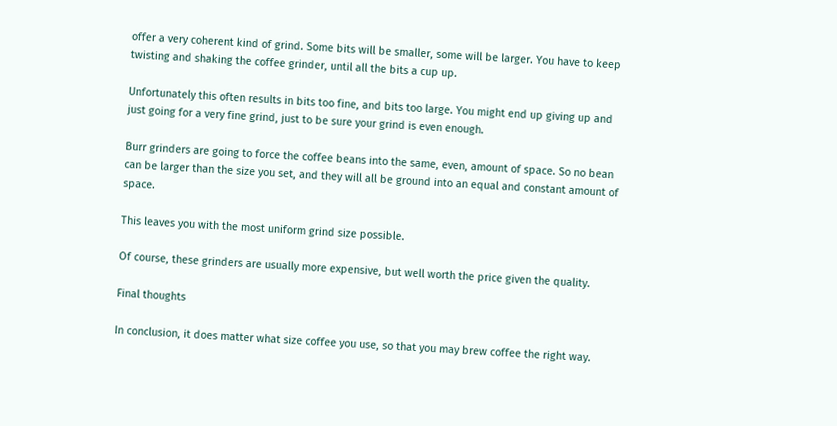offer a very coherent kind of grind. Some bits will be smaller, some will be larger. You have to keep twisting and shaking the coffee grinder, until all the bits a cup up.

Unfortunately this often results in bits too fine, and bits too large. You might end up giving up and just going for a very fine grind, just to be sure your grind is even enough.

Burr grinders are going to force the coffee beans into the same, even, amount of space. So no bean can be larger than the size you set, and they will all be ground into an equal and constant amount of space.

This leaves you with the most uniform grind size possible.

Of course, these grinders are usually more expensive, but well worth the price given the quality.

Final thoughts

In conclusion, it does matter what size coffee you use, so that you may brew coffee the right way.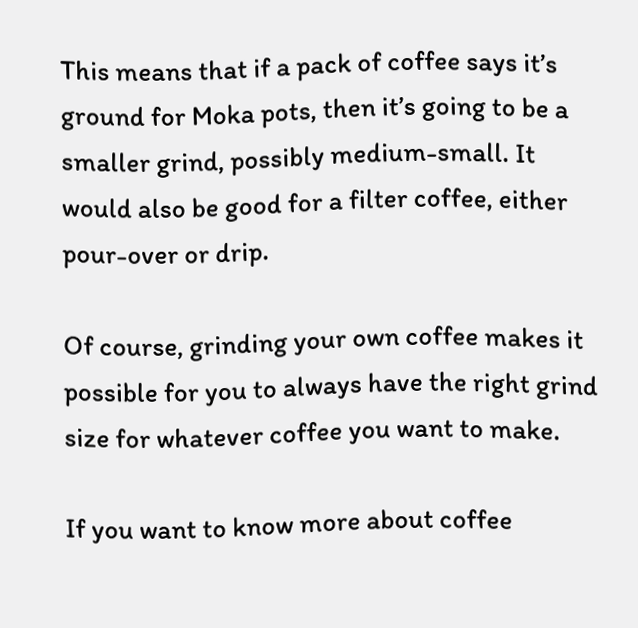This means that if a pack of coffee says it’s ground for Moka pots, then it’s going to be a smaller grind, possibly medium-small. It would also be good for a filter coffee, either pour-over or drip.

Of course, grinding your own coffee makes it possible for you to always have the right grind size for whatever coffee you want to make.

If you want to know more about coffee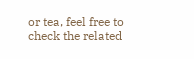or tea, feel free to check the related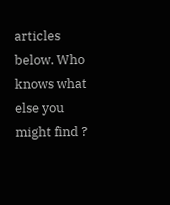articles below. Who knows what else you might find ?